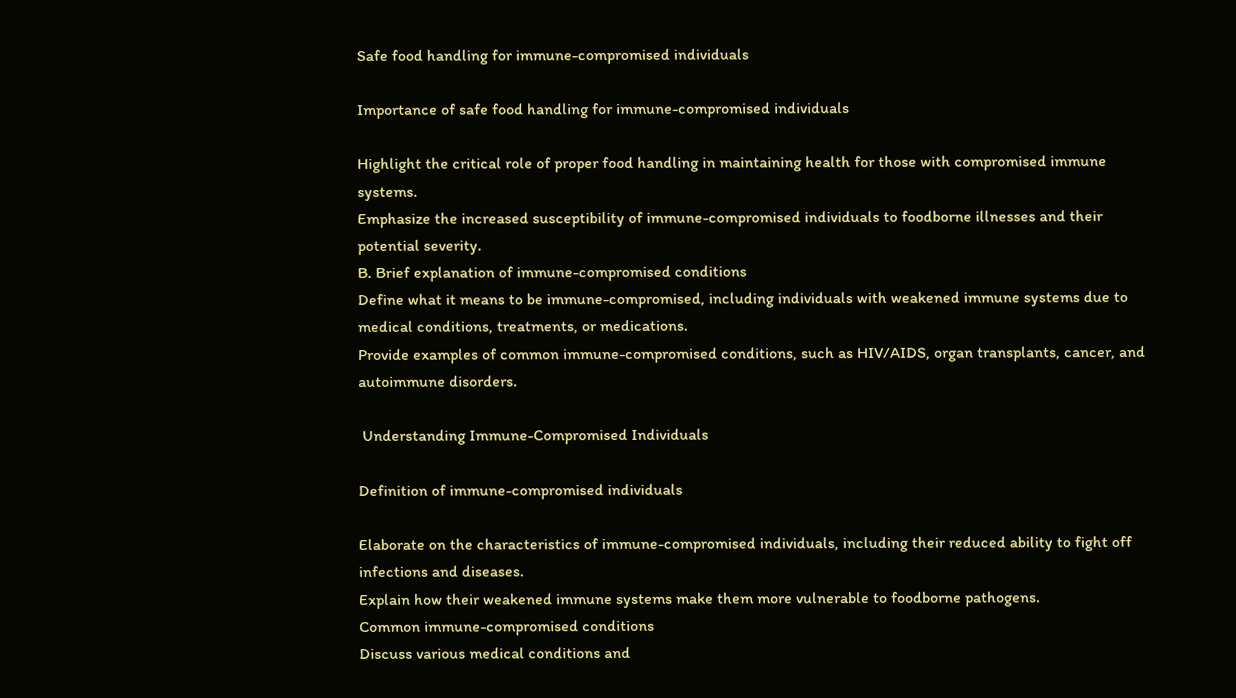Safe food handling for immune-compromised individuals

Importance of safe food handling for immune-compromised individuals

Highlight the critical role of proper food handling in maintaining health for those with compromised immune systems.
Emphasize the increased susceptibility of immune-compromised individuals to foodborne illnesses and their potential severity.
B. Brief explanation of immune-compromised conditions
Define what it means to be immune-compromised, including individuals with weakened immune systems due to medical conditions, treatments, or medications.
Provide examples of common immune-compromised conditions, such as HIV/AIDS, organ transplants, cancer, and autoimmune disorders.

 Understanding Immune-Compromised Individuals

Definition of immune-compromised individuals

Elaborate on the characteristics of immune-compromised individuals, including their reduced ability to fight off infections and diseases.
Explain how their weakened immune systems make them more vulnerable to foodborne pathogens.
Common immune-compromised conditions
Discuss various medical conditions and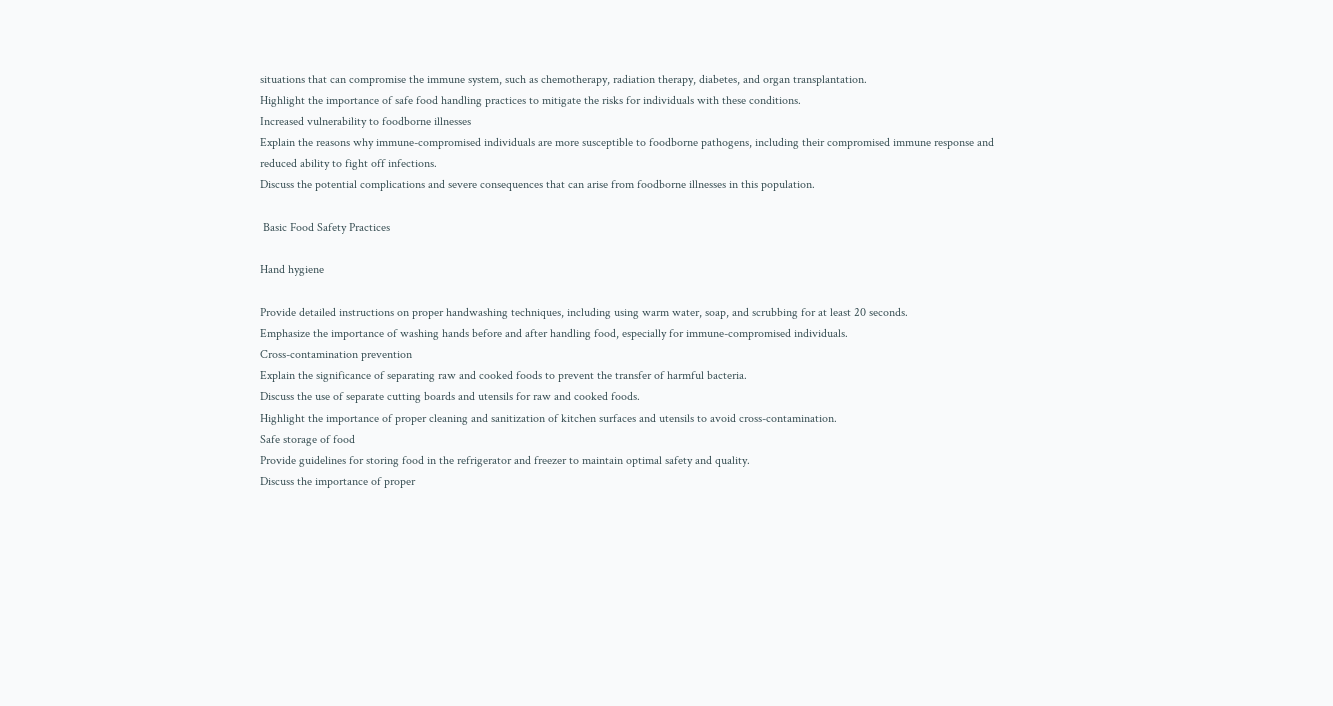situations that can compromise the immune system, such as chemotherapy, radiation therapy, diabetes, and organ transplantation.
Highlight the importance of safe food handling practices to mitigate the risks for individuals with these conditions.
Increased vulnerability to foodborne illnesses
Explain the reasons why immune-compromised individuals are more susceptible to foodborne pathogens, including their compromised immune response and reduced ability to fight off infections.
Discuss the potential complications and severe consequences that can arise from foodborne illnesses in this population.

 Basic Food Safety Practices

Hand hygiene

Provide detailed instructions on proper handwashing techniques, including using warm water, soap, and scrubbing for at least 20 seconds.
Emphasize the importance of washing hands before and after handling food, especially for immune-compromised individuals.
Cross-contamination prevention
Explain the significance of separating raw and cooked foods to prevent the transfer of harmful bacteria.
Discuss the use of separate cutting boards and utensils for raw and cooked foods.
Highlight the importance of proper cleaning and sanitization of kitchen surfaces and utensils to avoid cross-contamination.
Safe storage of food
Provide guidelines for storing food in the refrigerator and freezer to maintain optimal safety and quality.
Discuss the importance of proper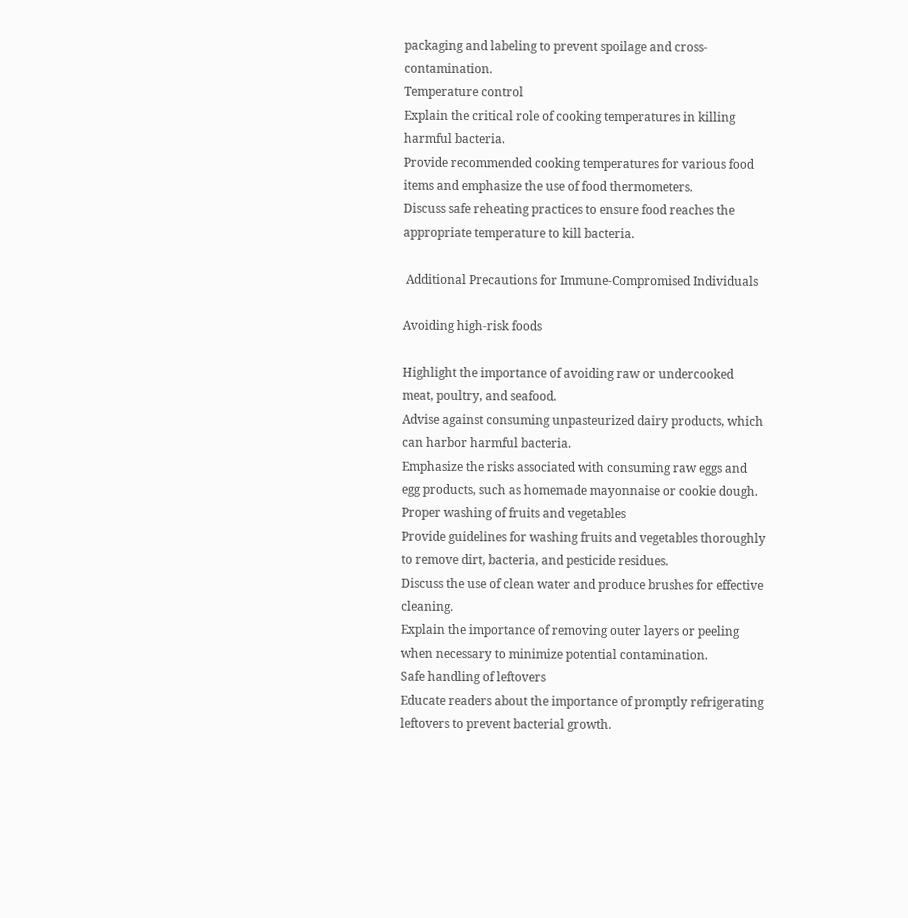packaging and labeling to prevent spoilage and cross-contamination.
Temperature control
Explain the critical role of cooking temperatures in killing harmful bacteria.
Provide recommended cooking temperatures for various food items and emphasize the use of food thermometers.
Discuss safe reheating practices to ensure food reaches the appropriate temperature to kill bacteria.

 Additional Precautions for Immune-Compromised Individuals

Avoiding high-risk foods

Highlight the importance of avoiding raw or undercooked meat, poultry, and seafood.
Advise against consuming unpasteurized dairy products, which can harbor harmful bacteria.
Emphasize the risks associated with consuming raw eggs and egg products, such as homemade mayonnaise or cookie dough.
Proper washing of fruits and vegetables
Provide guidelines for washing fruits and vegetables thoroughly to remove dirt, bacteria, and pesticide residues.
Discuss the use of clean water and produce brushes for effective cleaning.
Explain the importance of removing outer layers or peeling when necessary to minimize potential contamination.
Safe handling of leftovers
Educate readers about the importance of promptly refrigerating leftovers to prevent bacterial growth.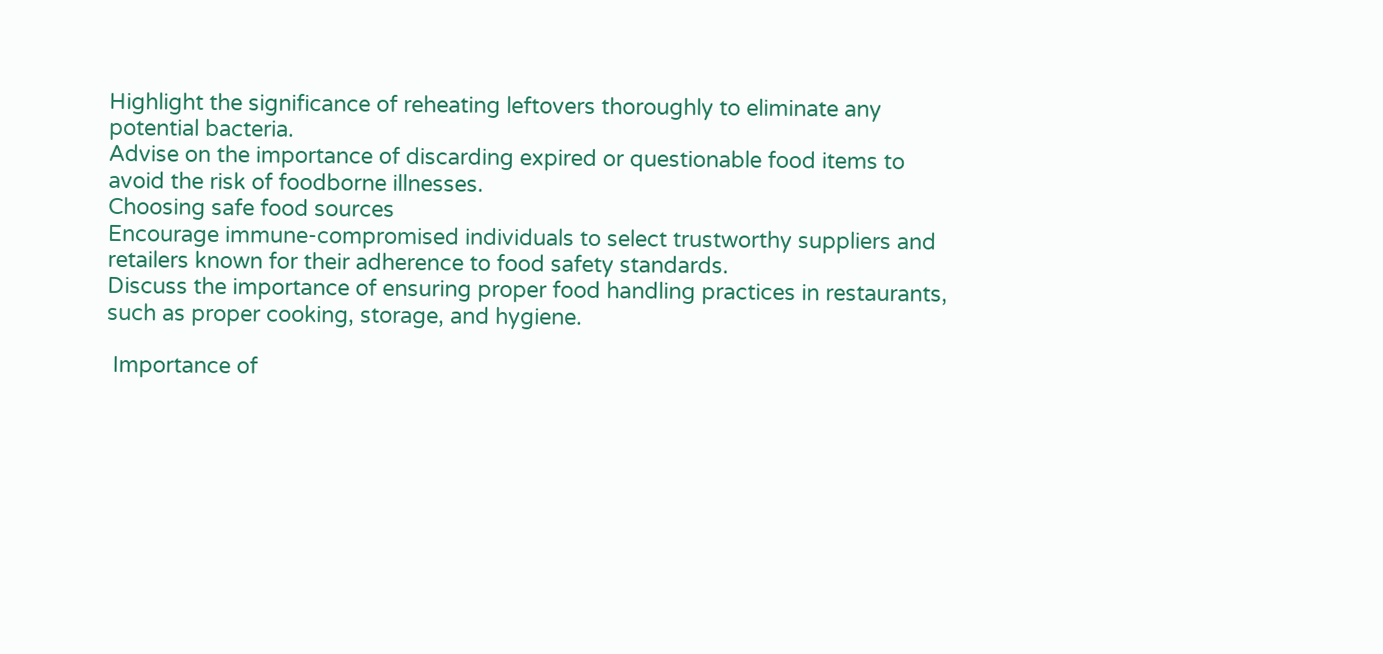Highlight the significance of reheating leftovers thoroughly to eliminate any potential bacteria.
Advise on the importance of discarding expired or questionable food items to avoid the risk of foodborne illnesses.
Choosing safe food sources
Encourage immune-compromised individuals to select trustworthy suppliers and retailers known for their adherence to food safety standards.
Discuss the importance of ensuring proper food handling practices in restaurants, such as proper cooking, storage, and hygiene.

 Importance of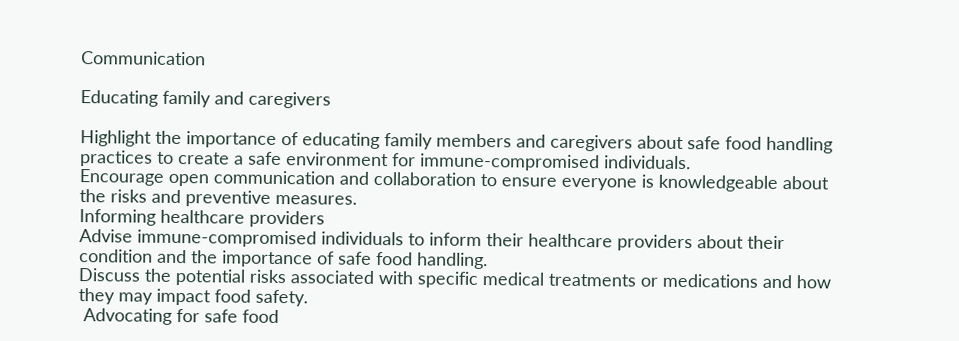Communication

Educating family and caregivers

Highlight the importance of educating family members and caregivers about safe food handling practices to create a safe environment for immune-compromised individuals.
Encourage open communication and collaboration to ensure everyone is knowledgeable about the risks and preventive measures.
Informing healthcare providers
Advise immune-compromised individuals to inform their healthcare providers about their condition and the importance of safe food handling.
Discuss the potential risks associated with specific medical treatments or medications and how they may impact food safety.
 Advocating for safe food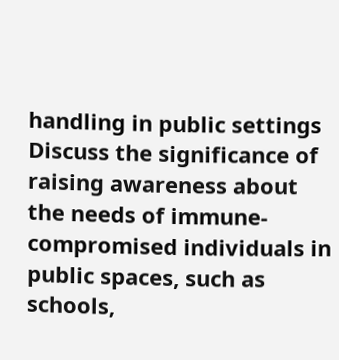handling in public settings
Discuss the significance of raising awareness about the needs of immune-compromised individuals in public spaces, such as schools,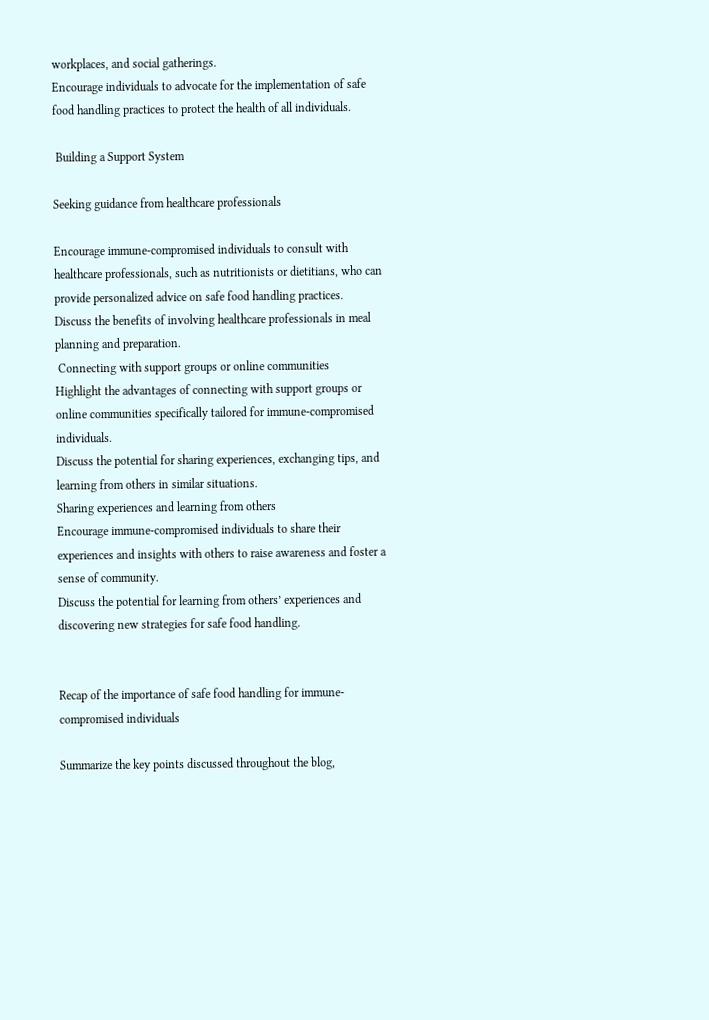workplaces, and social gatherings.
Encourage individuals to advocate for the implementation of safe food handling practices to protect the health of all individuals.

 Building a Support System

Seeking guidance from healthcare professionals

Encourage immune-compromised individuals to consult with healthcare professionals, such as nutritionists or dietitians, who can provide personalized advice on safe food handling practices.
Discuss the benefits of involving healthcare professionals in meal planning and preparation.
 Connecting with support groups or online communities
Highlight the advantages of connecting with support groups or online communities specifically tailored for immune-compromised individuals.
Discuss the potential for sharing experiences, exchanging tips, and learning from others in similar situations.
Sharing experiences and learning from others
Encourage immune-compromised individuals to share their experiences and insights with others to raise awareness and foster a sense of community.
Discuss the potential for learning from others’ experiences and discovering new strategies for safe food handling.


Recap of the importance of safe food handling for immune-compromised individuals

Summarize the key points discussed throughout the blog,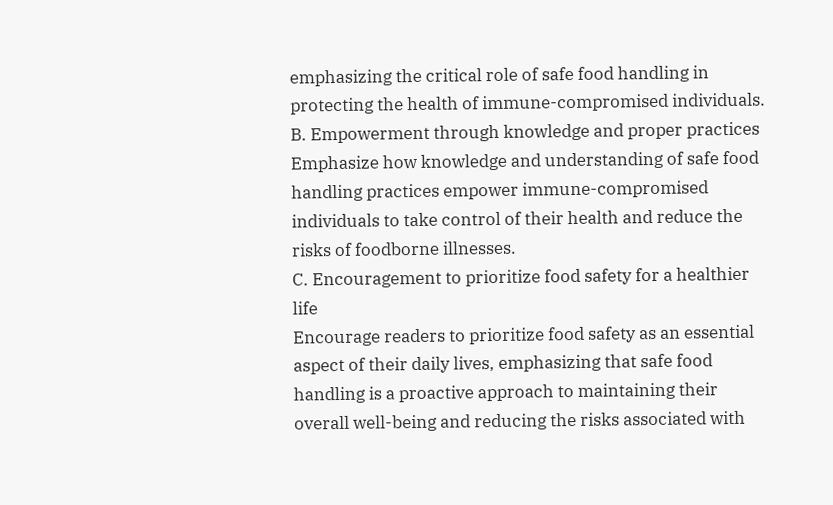emphasizing the critical role of safe food handling in protecting the health of immune-compromised individuals.
B. Empowerment through knowledge and proper practices
Emphasize how knowledge and understanding of safe food handling practices empower immune-compromised individuals to take control of their health and reduce the risks of foodborne illnesses.
C. Encouragement to prioritize food safety for a healthier life
Encourage readers to prioritize food safety as an essential aspect of their daily lives, emphasizing that safe food handling is a proactive approach to maintaining their overall well-being and reducing the risks associated with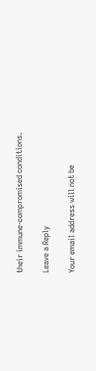their immune-compromised conditions.

Leave a Reply

Your email address will not be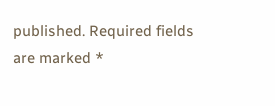published. Required fields are marked *